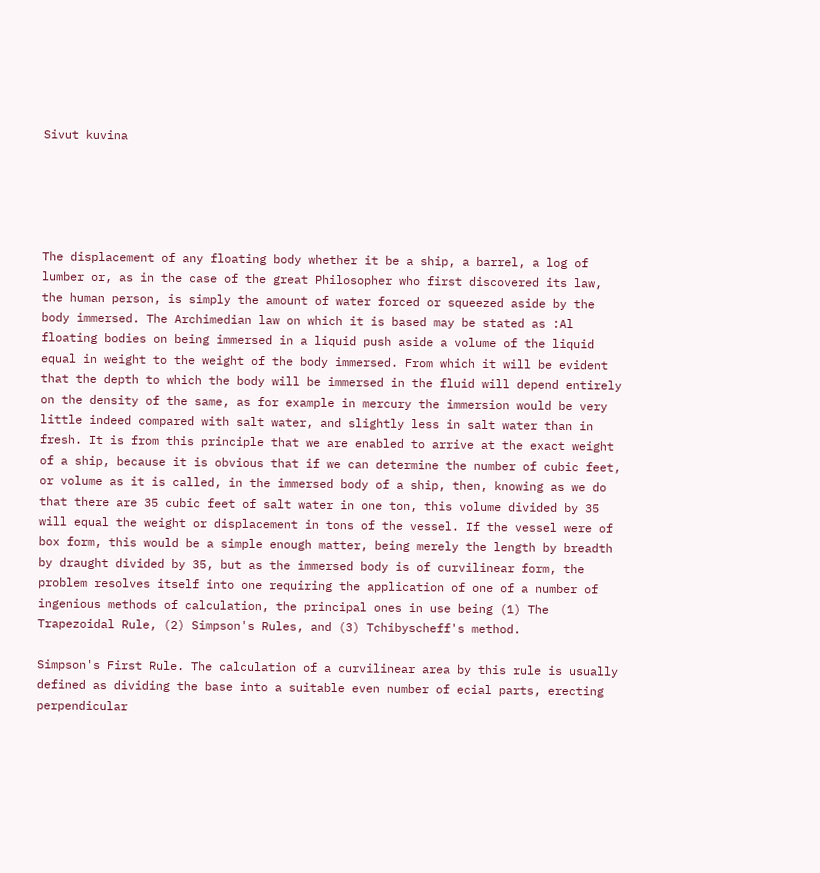Sivut kuvina





The displacement of any floating body whether it be a ship, a barrel, a log of lumber or, as in the case of the great Philosopher who first discovered its law, the human person, is simply the amount of water forced or squeezed aside by the body immersed. The Archimedian law on which it is based may be stated as :Al floating bodies on being immersed in a liquid push aside a volume of the liquid equal in weight to the weight of the body immersed. From which it will be evident that the depth to which the body will be immersed in the fluid will depend entirely on the density of the same, as for example in mercury the immersion would be very little indeed compared with salt water, and slightly less in salt water than in fresh. It is from this principle that we are enabled to arrive at the exact weight of a ship, because it is obvious that if we can determine the number of cubic feet, or volume as it is called, in the immersed body of a ship, then, knowing as we do that there are 35 cubic feet of salt water in one ton, this volume divided by 35 will equal the weight or displacement in tons of the vessel. If the vessel were of box form, this would be a simple enough matter, being merely the length by breadth by draught divided by 35, but as the immersed body is of curvilinear form, the problem resolves itself into one requiring the application of one of a number of ingenious methods of calculation, the principal ones in use being (1) The Trapezoidal Rule, (2) Simpson's Rules, and (3) Tchibyscheff's method.

Simpson's First Rule. The calculation of a curvilinear area by this rule is usually defined as dividing the base into a suitable even number of ecial parts, erecting perpendicular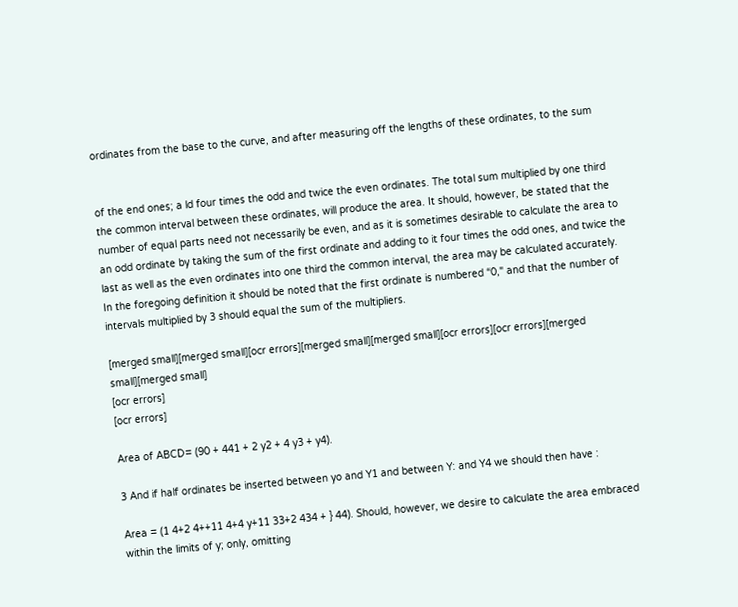ordinates from the base to the curve, and after measuring off the lengths of these ordinates, to the sum


of the end ones; a ld four times the odd and twice the even ordinates. The total sum multiplied by one third the common interval between these ordinates, will produce the area. It should, however, be stated that the number of equal parts need not necessarily be even, and as it is sometimes desirable to calculate the area to an odd ordinate by taking the sum of the first ordinate and adding to it four times the odd ones, and twice the last as well as the even ordinates into one third the common interval, the area may be calculated accurately. In the foregoing definition it should be noted that the first ordinate is numbered “0," and that the number of intervals multiplied by 3 should equal the sum of the multipliers.

[merged small][merged small][ocr errors][merged small][merged small][ocr errors][ocr errors][merged small][merged small]
[ocr errors]
[ocr errors]

Area of ABCD= (90 + 441 + 2 y2 + 4 y3 + y4).

3 And if half ordinates be inserted between yo and Y1 and between Y: and Y4 we should then have :

Area = (1 4+2 4++11 4+4 y+11 33+2 434 + } 44). Should, however, we desire to calculate the area embraced within the limits of y; only, omitting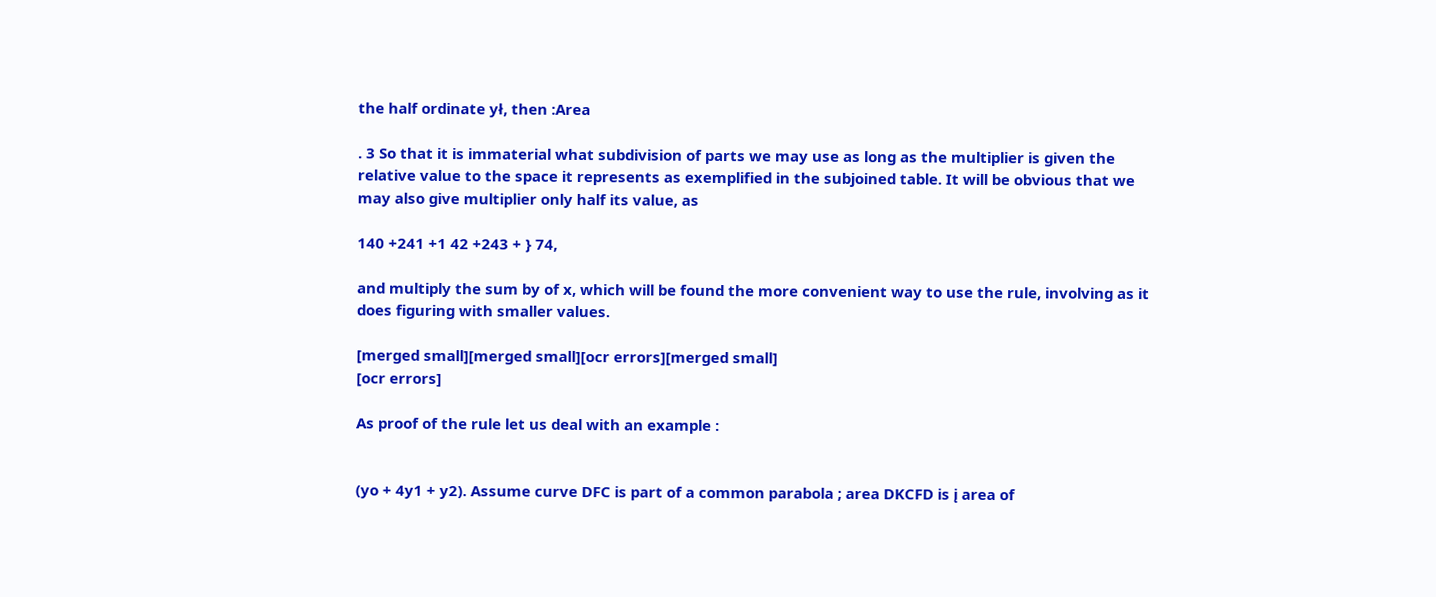the half ordinate ył, then :Area

. 3 So that it is immaterial what subdivision of parts we may use as long as the multiplier is given the relative value to the space it represents as exemplified in the subjoined table. It will be obvious that we may also give multiplier only half its value, as

140 +241 +1 42 +243 + } 74,

and multiply the sum by of x, which will be found the more convenient way to use the rule, involving as it does figuring with smaller values.

[merged small][merged small][ocr errors][merged small]
[ocr errors]

As proof of the rule let us deal with an example :


(yo + 4y1 + y2). Assume curve DFC is part of a common parabola ; area DKCFD is į area of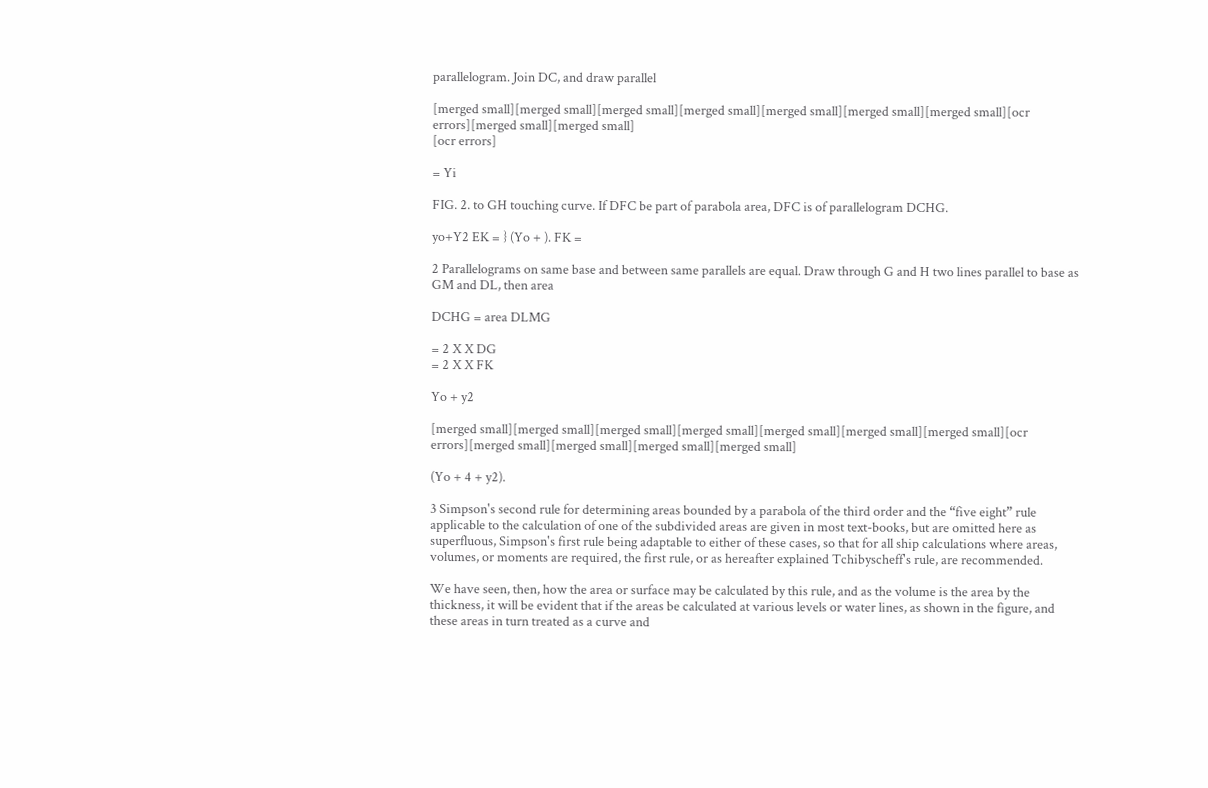parallelogram. Join DC, and draw parallel

[merged small][merged small][merged small][merged small][merged small][merged small][merged small][ocr errors][merged small][merged small]
[ocr errors]

= Yi

FIG. 2. to GH touching curve. If DFC be part of parabola area, DFC is of parallelogram DCHG.

yo+Y2 EK = } (Yo + ). FK =

2 Parallelograms on same base and between same parallels are equal. Draw through G and H two lines parallel to base as GM and DL, then area

DCHG = area DLMG

= 2 X X DG
= 2 X X FK

Yo + y2

[merged small][merged small][merged small][merged small][merged small][merged small][merged small][ocr errors][merged small][merged small][merged small][merged small]

(Yo + 4 + y2).

3 Simpson's second rule for determining areas bounded by a parabola of the third order and the “five eight” rule applicable to the calculation of one of the subdivided areas are given in most text-books, but are omitted here as superfluous, Simpson's first rule being adaptable to either of these cases, so that for all ship calculations where areas, volumes, or moments are required, the first rule, or as hereafter explained Tchibyscheff's rule, are recommended.

We have seen, then, how the area or surface may be calculated by this rule, and as the volume is the area by the thickness, it will be evident that if the areas be calculated at various levels or water lines, as shown in the figure, and these areas in turn treated as a curve and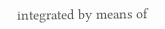integrated by means of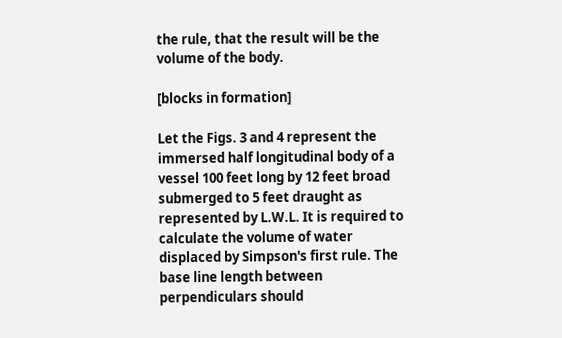the rule, that the result will be the volume of the body.

[blocks in formation]

Let the Figs. 3 and 4 represent the immersed half longitudinal body of a vessel 100 feet long by 12 feet broad submerged to 5 feet draught as represented by L.W.L. It is required to calculate the volume of water displaced by Simpson's first rule. The base line length between perpendiculars should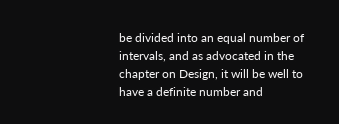be divided into an equal number of intervals, and as advocated in the chapter on Design, it will be well to have a definite number and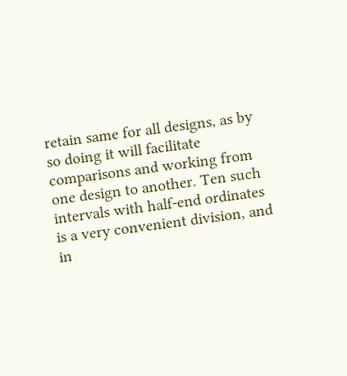retain same for all designs, as by so doing it will facilitate comparisons and working from one design to another. Ten such intervals with half-end ordinates is a very convenient division, and in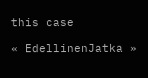this case

« EdellinenJatka »